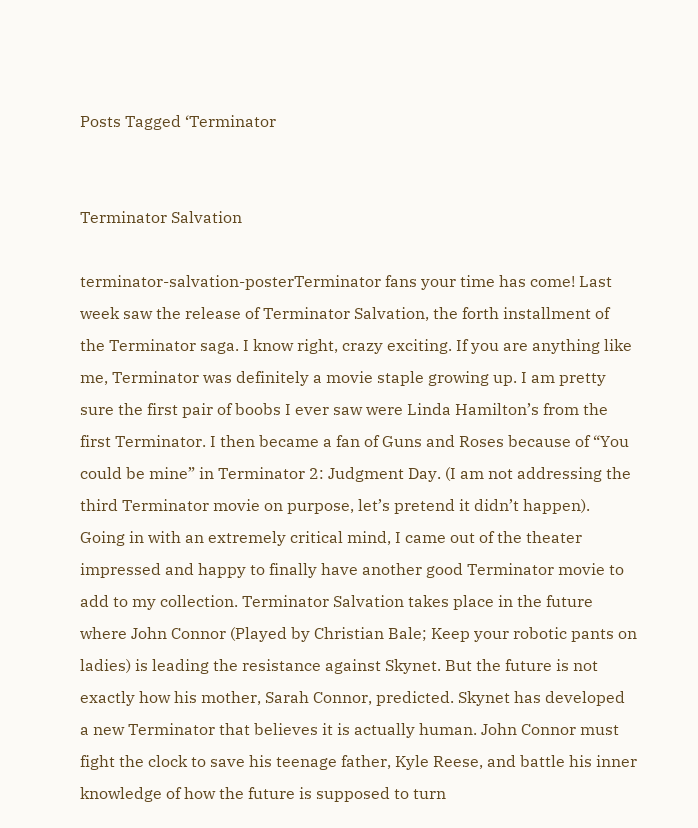Posts Tagged ‘Terminator


Terminator Salvation

terminator-salvation-posterTerminator fans your time has come! Last week saw the release of Terminator Salvation, the forth installment of the Terminator saga. I know right, crazy exciting. If you are anything like me, Terminator was definitely a movie staple growing up. I am pretty sure the first pair of boobs I ever saw were Linda Hamilton’s from the first Terminator. I then became a fan of Guns and Roses because of “You could be mine” in Terminator 2: Judgment Day. (I am not addressing the third Terminator movie on purpose, let’s pretend it didn’t happen). Going in with an extremely critical mind, I came out of the theater impressed and happy to finally have another good Terminator movie to add to my collection. Terminator Salvation takes place in the future where John Connor (Played by Christian Bale; Keep your robotic pants on ladies) is leading the resistance against Skynet. But the future is not exactly how his mother, Sarah Connor, predicted. Skynet has developed a new Terminator that believes it is actually human. John Connor must fight the clock to save his teenage father, Kyle Reese, and battle his inner knowledge of how the future is supposed to turn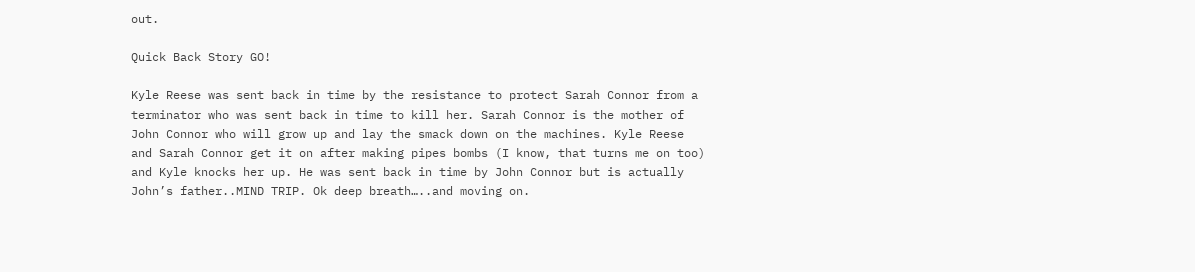out.

Quick Back Story GO!

Kyle Reese was sent back in time by the resistance to protect Sarah Connor from a terminator who was sent back in time to kill her. Sarah Connor is the mother of John Connor who will grow up and lay the smack down on the machines. Kyle Reese and Sarah Connor get it on after making pipes bombs (I know, that turns me on too) and Kyle knocks her up. He was sent back in time by John Connor but is actually John’s father..MIND TRIP. Ok deep breath…..and moving on.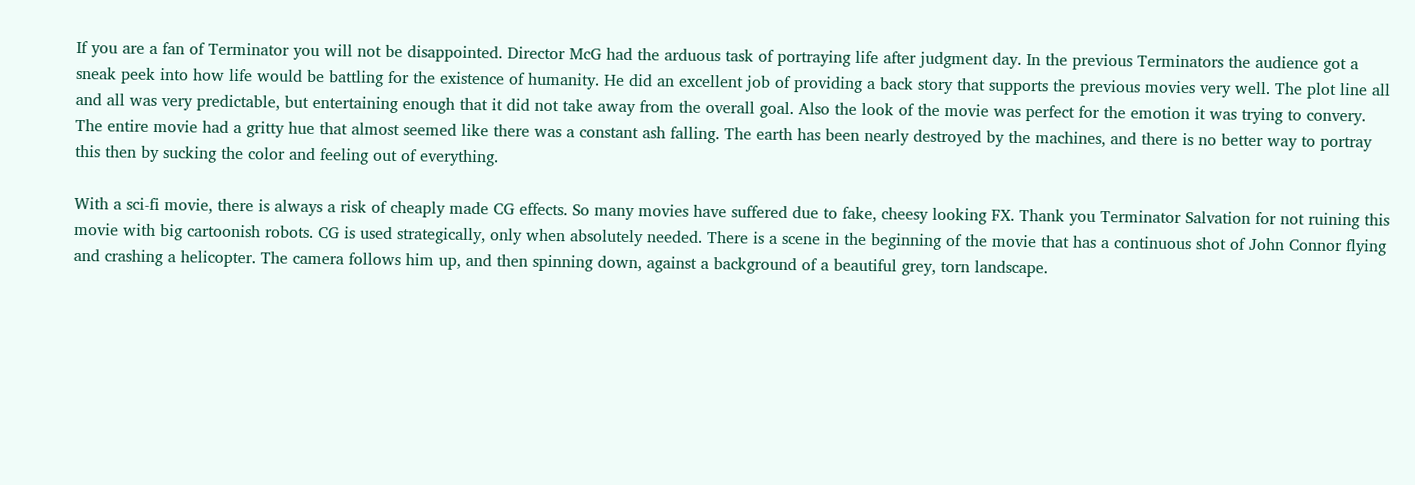If you are a fan of Terminator you will not be disappointed. Director McG had the arduous task of portraying life after judgment day. In the previous Terminators the audience got a sneak peek into how life would be battling for the existence of humanity. He did an excellent job of providing a back story that supports the previous movies very well. The plot line all and all was very predictable, but entertaining enough that it did not take away from the overall goal. Also the look of the movie was perfect for the emotion it was trying to convery. The entire movie had a gritty hue that almost seemed like there was a constant ash falling. The earth has been nearly destroyed by the machines, and there is no better way to portray this then by sucking the color and feeling out of everything.

With a sci-fi movie, there is always a risk of cheaply made CG effects. So many movies have suffered due to fake, cheesy looking FX. Thank you Terminator Salvation for not ruining this movie with big cartoonish robots. CG is used strategically, only when absolutely needed. There is a scene in the beginning of the movie that has a continuous shot of John Connor flying and crashing a helicopter. The camera follows him up, and then spinning down, against a background of a beautiful grey, torn landscape.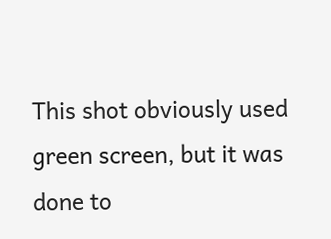This shot obviously used green screen, but it was done to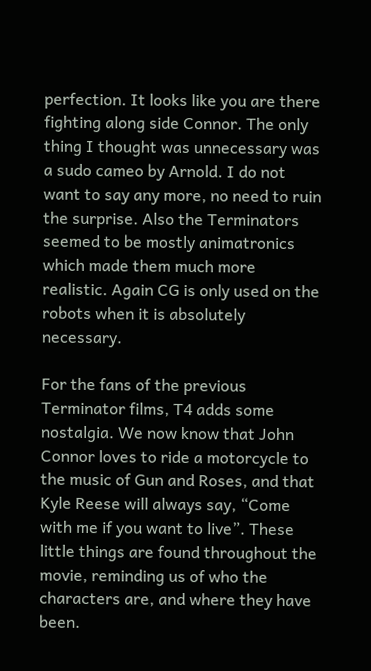perfection. It looks like you are there fighting along side Connor. The only thing I thought was unnecessary was a sudo cameo by Arnold. I do not want to say any more, no need to ruin the surprise. Also the Terminators seemed to be mostly animatronics which made them much more realistic. Again CG is only used on the robots when it is absolutely necessary.

For the fans of the previous Terminator films, T4 adds some nostalgia. We now know that John Connor loves to ride a motorcycle to the music of Gun and Roses, and that Kyle Reese will always say, “Come with me if you want to live”. These little things are found throughout the movie, reminding us of who the characters are, and where they have been.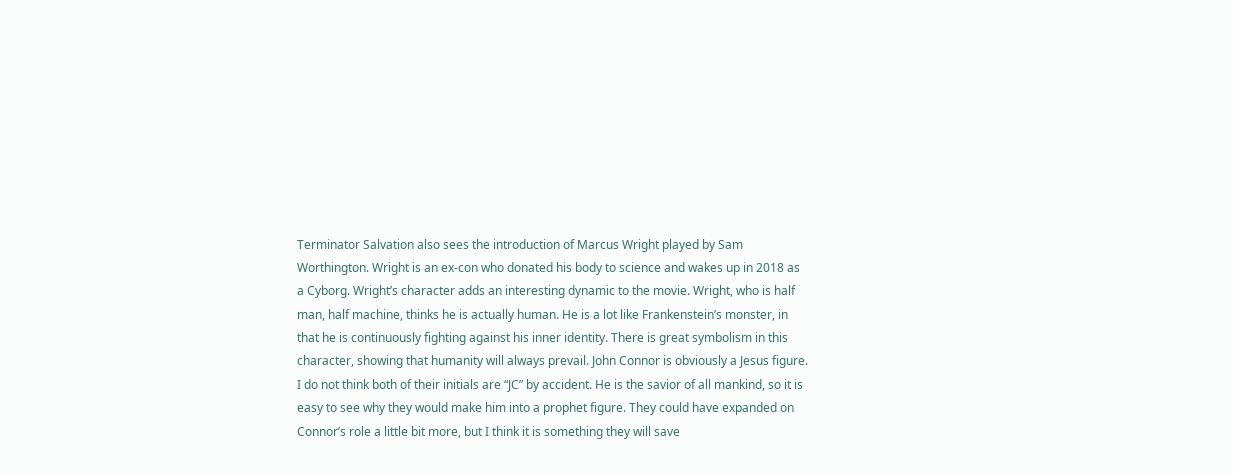Terminator Salvation also sees the introduction of Marcus Wright played by Sam Worthington. Wright is an ex-con who donated his body to science and wakes up in 2018 as a Cyborg. Wright’s character adds an interesting dynamic to the movie. Wright, who is half man, half machine, thinks he is actually human. He is a lot like Frankenstein’s monster, in that he is continuously fighting against his inner identity. There is great symbolism in this character, showing that humanity will always prevail. John Connor is obviously a Jesus figure. I do not think both of their initials are “JC” by accident. He is the savior of all mankind, so it is easy to see why they would make him into a prophet figure. They could have expanded on Connor’s role a little bit more, but I think it is something they will save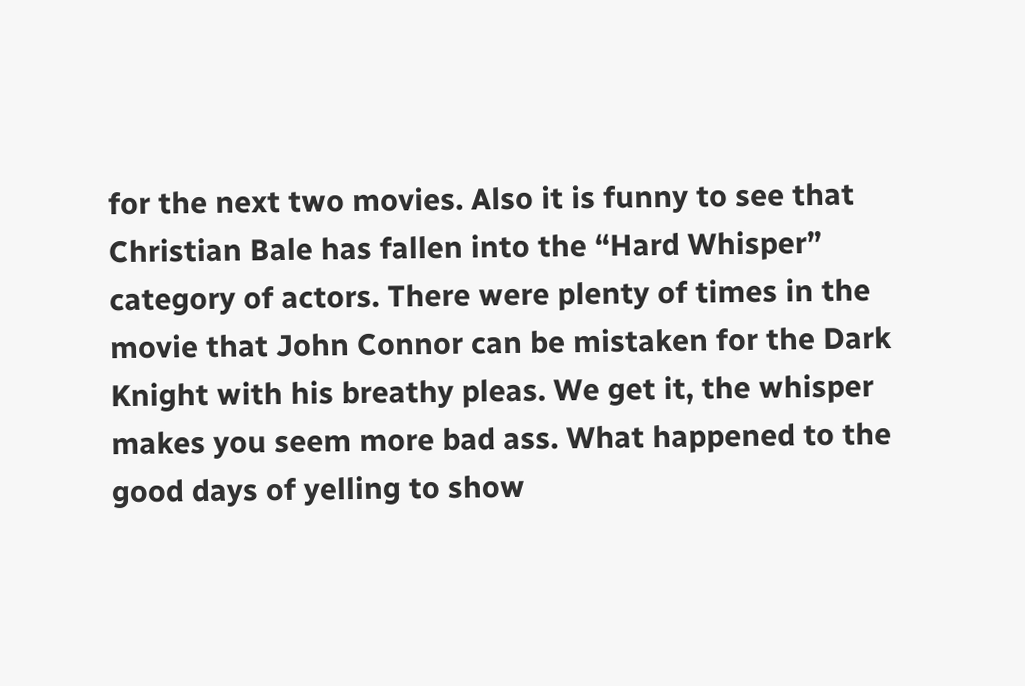for the next two movies. Also it is funny to see that Christian Bale has fallen into the “Hard Whisper” category of actors. There were plenty of times in the movie that John Connor can be mistaken for the Dark Knight with his breathy pleas. We get it, the whisper makes you seem more bad ass. What happened to the good days of yelling to show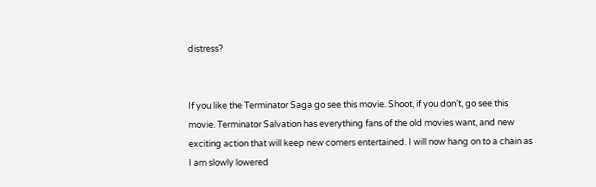distress?


If you like the Terminator Saga go see this movie. Shoot, if you don’t, go see this movie. Terminator Salvation has everything fans of the old movies want, and new exciting action that will keep new comers entertained. I will now hang on to a chain as I am slowly lowered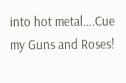into hot metal….Cue my Guns and Roses!